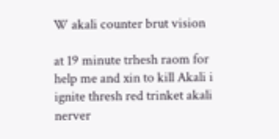W akali counter brut vision

at 19 minute trhesh raom for help me and xin to kill Akali i ignite thresh red trinket akali nerver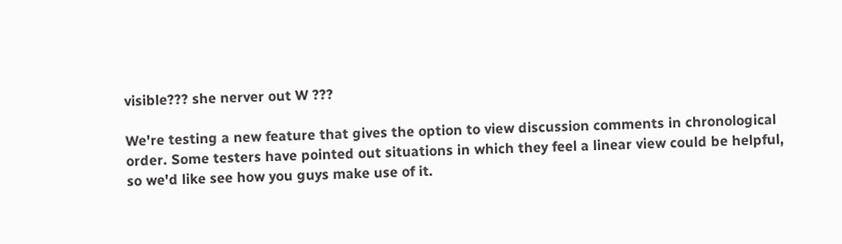visible??? she nerver out W ???

We're testing a new feature that gives the option to view discussion comments in chronological order. Some testers have pointed out situations in which they feel a linear view could be helpful, so we'd like see how you guys make use of it.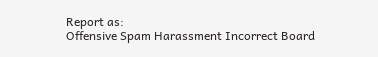Report as:
Offensive Spam Harassment Incorrect Board